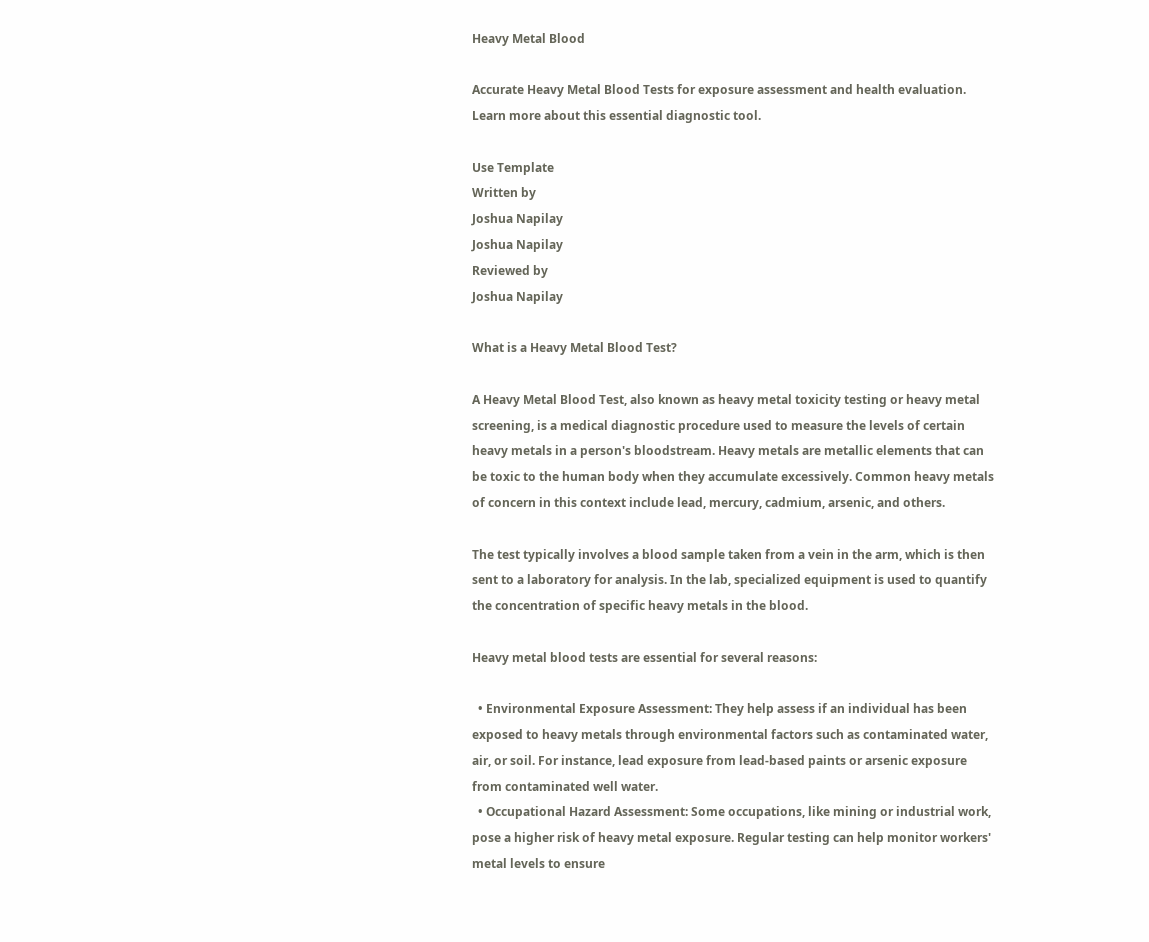Heavy Metal Blood

Accurate Heavy Metal Blood Tests for exposure assessment and health evaluation. Learn more about this essential diagnostic tool.

Use Template
Written by
Joshua Napilay
Joshua Napilay
Reviewed by
Joshua Napilay

What is a Heavy Metal Blood Test?

A Heavy Metal Blood Test, also known as heavy metal toxicity testing or heavy metal screening, is a medical diagnostic procedure used to measure the levels of certain heavy metals in a person's bloodstream. Heavy metals are metallic elements that can be toxic to the human body when they accumulate excessively. Common heavy metals of concern in this context include lead, mercury, cadmium, arsenic, and others.

The test typically involves a blood sample taken from a vein in the arm, which is then sent to a laboratory for analysis. In the lab, specialized equipment is used to quantify the concentration of specific heavy metals in the blood.

Heavy metal blood tests are essential for several reasons:

  • Environmental Exposure Assessment: They help assess if an individual has been exposed to heavy metals through environmental factors such as contaminated water, air, or soil. For instance, lead exposure from lead-based paints or arsenic exposure from contaminated well water.
  • Occupational Hazard Assessment: Some occupations, like mining or industrial work, pose a higher risk of heavy metal exposure. Regular testing can help monitor workers' metal levels to ensure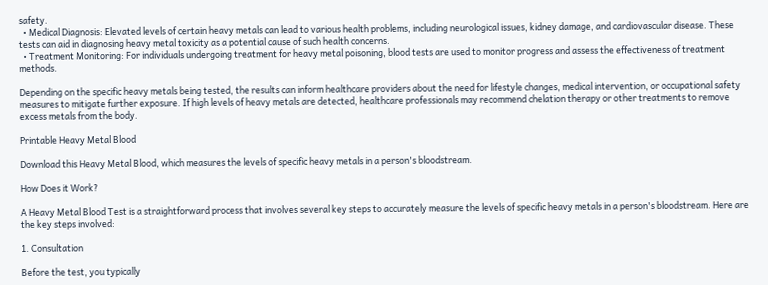safety.
  • Medical Diagnosis: Elevated levels of certain heavy metals can lead to various health problems, including neurological issues, kidney damage, and cardiovascular disease. These tests can aid in diagnosing heavy metal toxicity as a potential cause of such health concerns.
  • Treatment Monitoring: For individuals undergoing treatment for heavy metal poisoning, blood tests are used to monitor progress and assess the effectiveness of treatment methods.

Depending on the specific heavy metals being tested, the results can inform healthcare providers about the need for lifestyle changes, medical intervention, or occupational safety measures to mitigate further exposure. If high levels of heavy metals are detected, healthcare professionals may recommend chelation therapy or other treatments to remove excess metals from the body.

Printable Heavy Metal Blood

Download this Heavy Metal Blood, which measures the levels of specific heavy metals in a person's bloodstream.

How Does it Work?

A Heavy Metal Blood Test is a straightforward process that involves several key steps to accurately measure the levels of specific heavy metals in a person's bloodstream. Here are the key steps involved:

1. Consultation

Before the test, you typically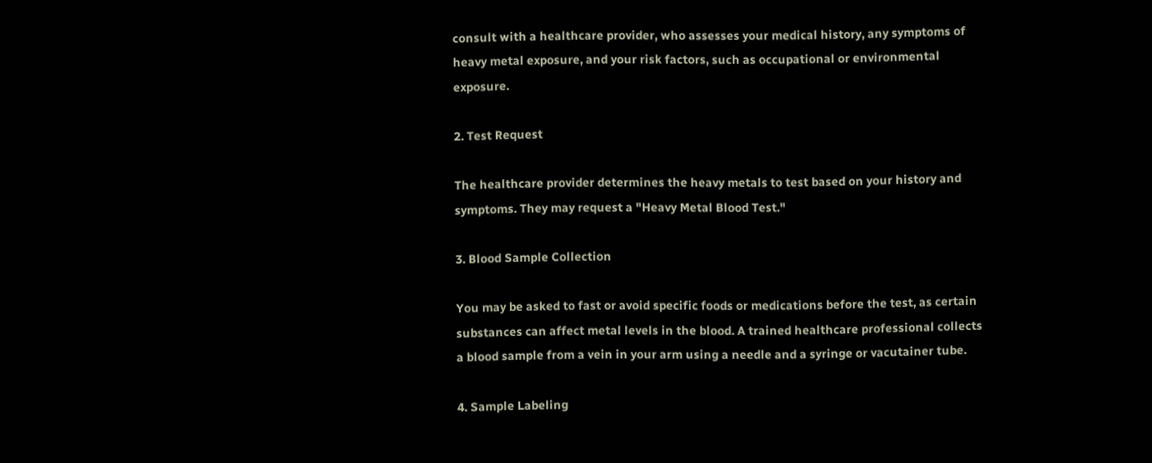consult with a healthcare provider, who assesses your medical history, any symptoms of heavy metal exposure, and your risk factors, such as occupational or environmental exposure.

2. Test Request

The healthcare provider determines the heavy metals to test based on your history and symptoms. They may request a "Heavy Metal Blood Test."

3. Blood Sample Collection

You may be asked to fast or avoid specific foods or medications before the test, as certain substances can affect metal levels in the blood. A trained healthcare professional collects a blood sample from a vein in your arm using a needle and a syringe or vacutainer tube.

4. Sample Labeling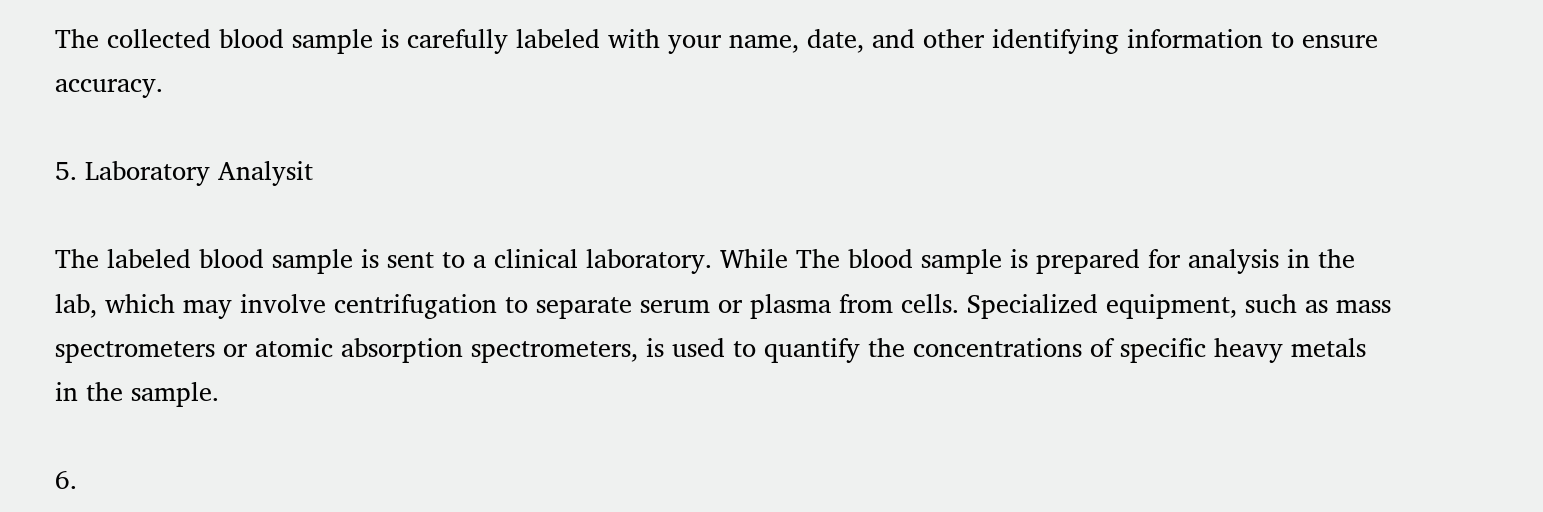The collected blood sample is carefully labeled with your name, date, and other identifying information to ensure accuracy.

5. Laboratory Analysit

The labeled blood sample is sent to a clinical laboratory. While The blood sample is prepared for analysis in the lab, which may involve centrifugation to separate serum or plasma from cells. Specialized equipment, such as mass spectrometers or atomic absorption spectrometers, is used to quantify the concentrations of specific heavy metals in the sample.

6.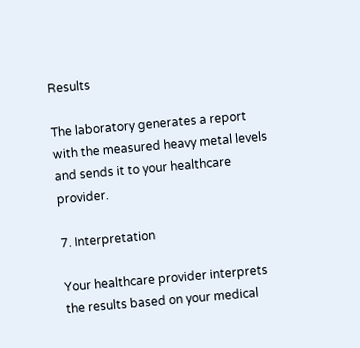Results

The laboratory generates a report with the measured heavy metal levels and sends it to your healthcare provider.

7. Interpretation

Your healthcare provider interprets the results based on your medical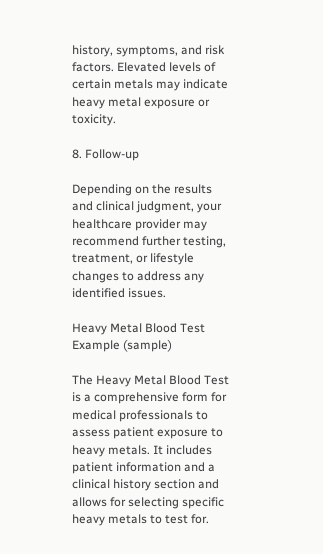history, symptoms, and risk factors. Elevated levels of certain metals may indicate heavy metal exposure or toxicity.

8. Follow-up

Depending on the results and clinical judgment, your healthcare provider may recommend further testing, treatment, or lifestyle changes to address any identified issues.

Heavy Metal Blood Test Example (sample)

The Heavy Metal Blood Test is a comprehensive form for medical professionals to assess patient exposure to heavy metals. It includes patient information and a clinical history section and allows for selecting specific heavy metals to test for.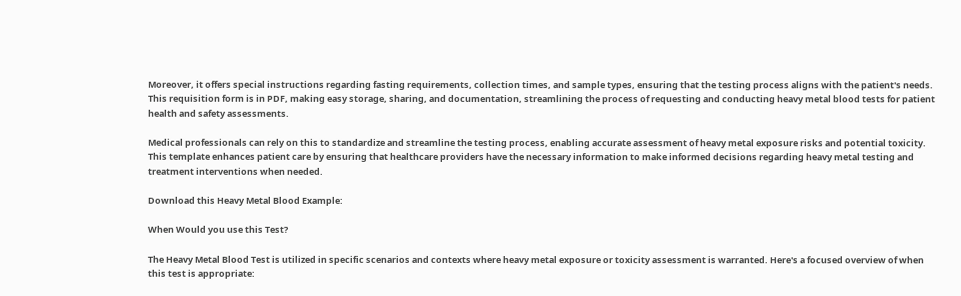Moreover, it offers special instructions regarding fasting requirements, collection times, and sample types, ensuring that the testing process aligns with the patient's needs. This requisition form is in PDF, making easy storage, sharing, and documentation, streamlining the process of requesting and conducting heavy metal blood tests for patient health and safety assessments.

Medical professionals can rely on this to standardize and streamline the testing process, enabling accurate assessment of heavy metal exposure risks and potential toxicity. This template enhances patient care by ensuring that healthcare providers have the necessary information to make informed decisions regarding heavy metal testing and treatment interventions when needed.

Download this Heavy Metal Blood Example:

When Would you use this Test?

The Heavy Metal Blood Test is utilized in specific scenarios and contexts where heavy metal exposure or toxicity assessment is warranted. Here's a focused overview of when this test is appropriate: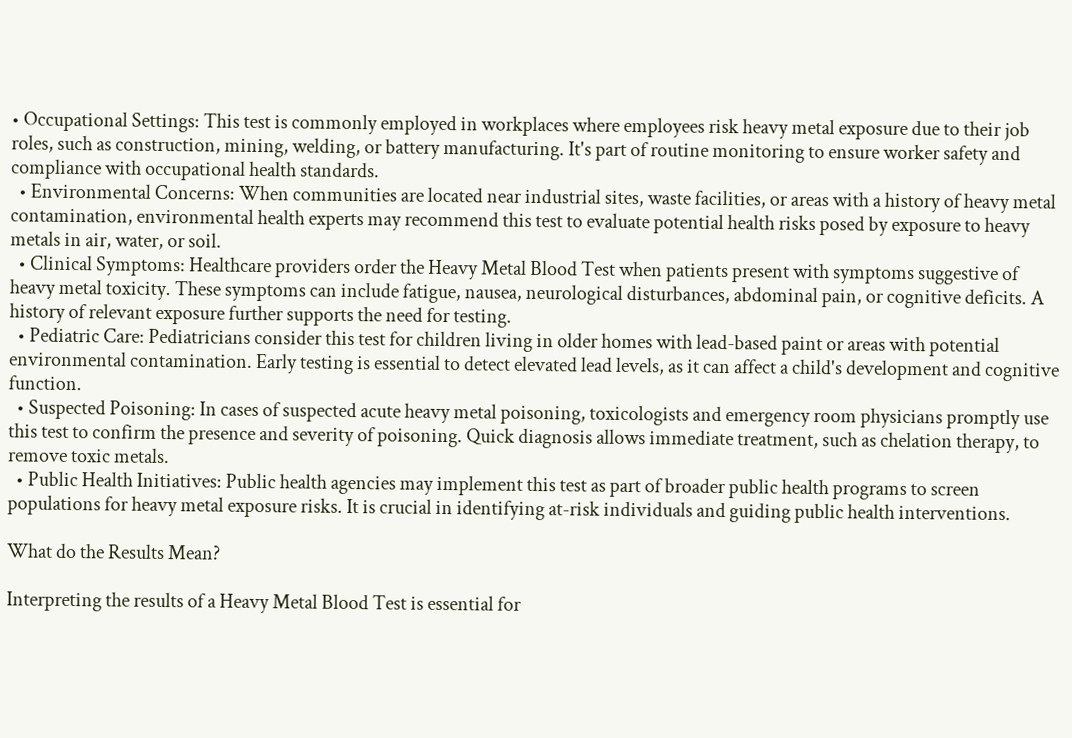• Occupational Settings: This test is commonly employed in workplaces where employees risk heavy metal exposure due to their job roles, such as construction, mining, welding, or battery manufacturing. It's part of routine monitoring to ensure worker safety and compliance with occupational health standards.
  • Environmental Concerns: When communities are located near industrial sites, waste facilities, or areas with a history of heavy metal contamination, environmental health experts may recommend this test to evaluate potential health risks posed by exposure to heavy metals in air, water, or soil.
  • Clinical Symptoms: Healthcare providers order the Heavy Metal Blood Test when patients present with symptoms suggestive of heavy metal toxicity. These symptoms can include fatigue, nausea, neurological disturbances, abdominal pain, or cognitive deficits. A history of relevant exposure further supports the need for testing.
  • Pediatric Care: Pediatricians consider this test for children living in older homes with lead-based paint or areas with potential environmental contamination. Early testing is essential to detect elevated lead levels, as it can affect a child's development and cognitive function.
  • Suspected Poisoning: In cases of suspected acute heavy metal poisoning, toxicologists and emergency room physicians promptly use this test to confirm the presence and severity of poisoning. Quick diagnosis allows immediate treatment, such as chelation therapy, to remove toxic metals.
  • Public Health Initiatives: Public health agencies may implement this test as part of broader public health programs to screen populations for heavy metal exposure risks. It is crucial in identifying at-risk individuals and guiding public health interventions.

What do the Results Mean?

Interpreting the results of a Heavy Metal Blood Test is essential for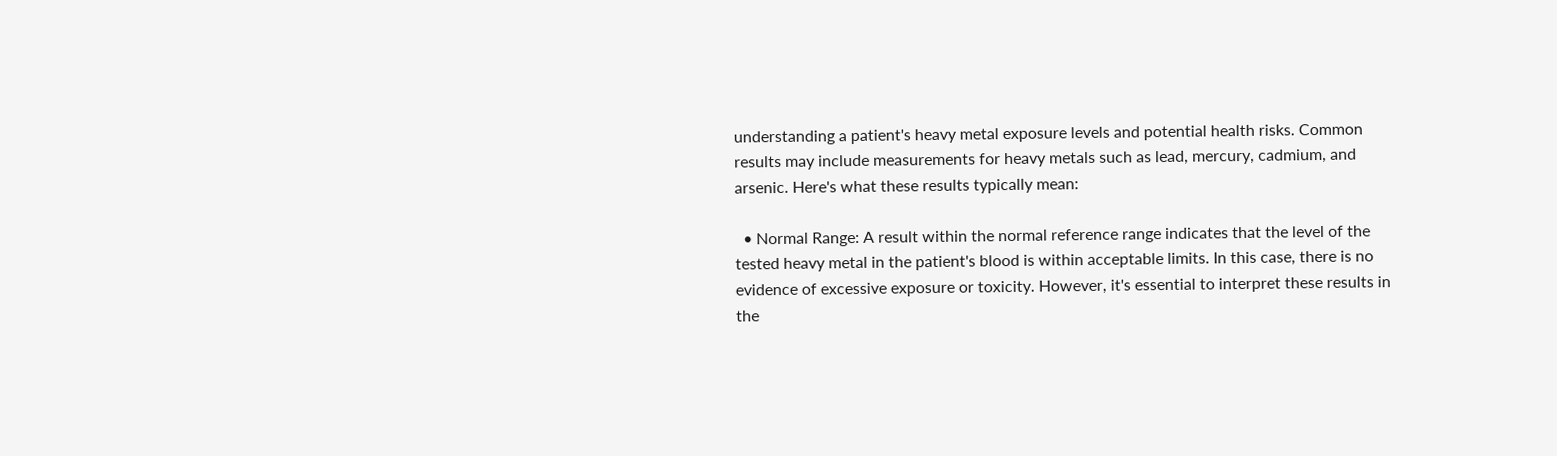understanding a patient's heavy metal exposure levels and potential health risks. Common results may include measurements for heavy metals such as lead, mercury, cadmium, and arsenic. Here's what these results typically mean:

  • Normal Range: A result within the normal reference range indicates that the level of the tested heavy metal in the patient's blood is within acceptable limits. In this case, there is no evidence of excessive exposure or toxicity. However, it's essential to interpret these results in the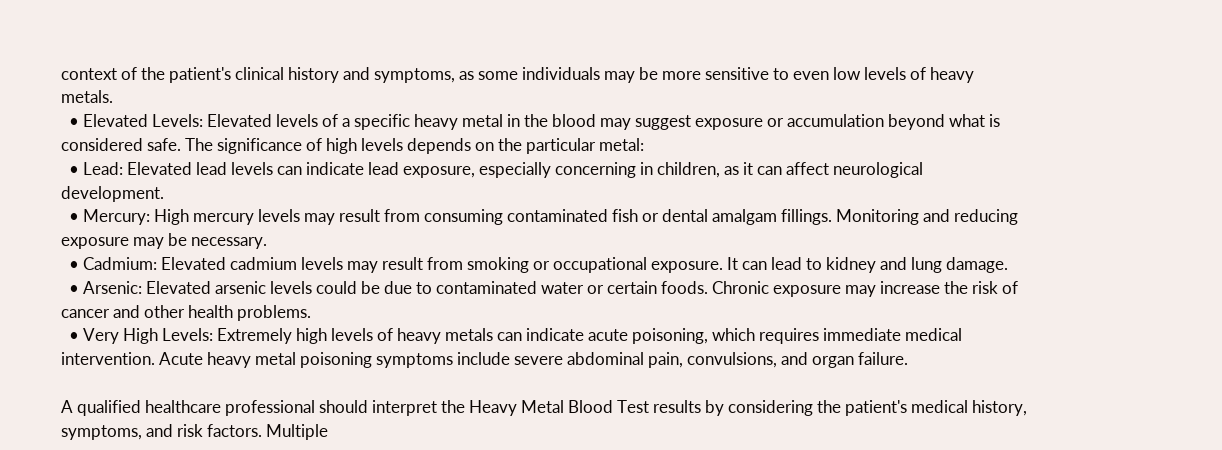context of the patient's clinical history and symptoms, as some individuals may be more sensitive to even low levels of heavy metals.
  • Elevated Levels: Elevated levels of a specific heavy metal in the blood may suggest exposure or accumulation beyond what is considered safe. The significance of high levels depends on the particular metal:
  • Lead: Elevated lead levels can indicate lead exposure, especially concerning in children, as it can affect neurological development.
  • Mercury: High mercury levels may result from consuming contaminated fish or dental amalgam fillings. Monitoring and reducing exposure may be necessary.
  • Cadmium: Elevated cadmium levels may result from smoking or occupational exposure. It can lead to kidney and lung damage.
  • Arsenic: Elevated arsenic levels could be due to contaminated water or certain foods. Chronic exposure may increase the risk of cancer and other health problems.
  • Very High Levels: Extremely high levels of heavy metals can indicate acute poisoning, which requires immediate medical intervention. Acute heavy metal poisoning symptoms include severe abdominal pain, convulsions, and organ failure.

A qualified healthcare professional should interpret the Heavy Metal Blood Test results by considering the patient's medical history, symptoms, and risk factors. Multiple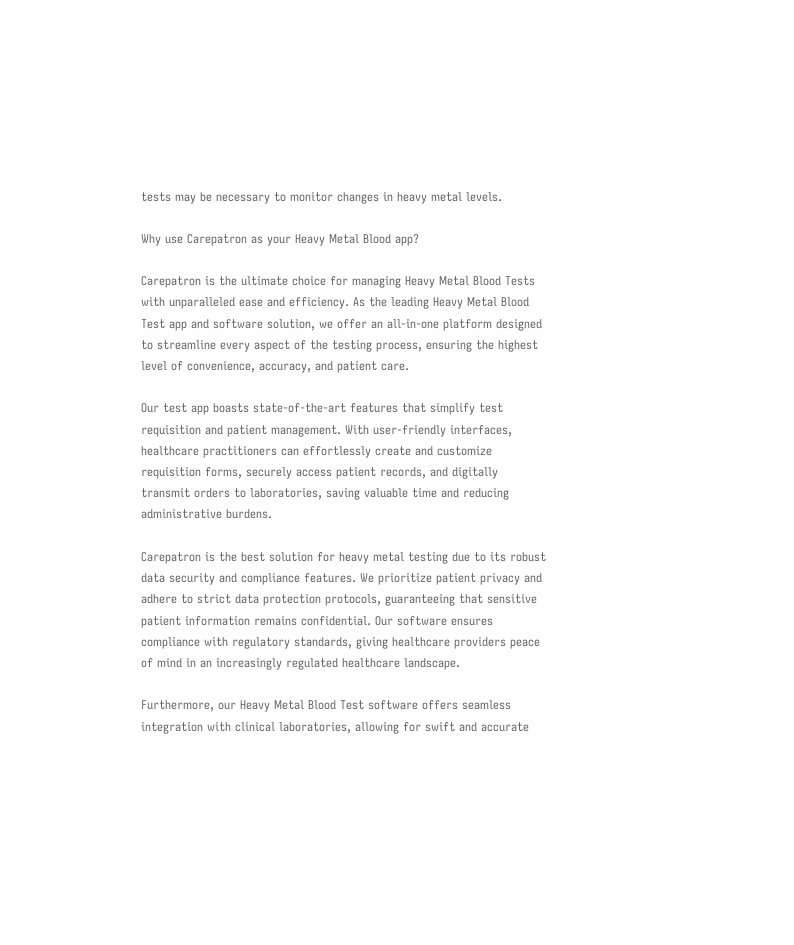tests may be necessary to monitor changes in heavy metal levels.

Why use Carepatron as your Heavy Metal Blood app?

Carepatron is the ultimate choice for managing Heavy Metal Blood Tests with unparalleled ease and efficiency. As the leading Heavy Metal Blood Test app and software solution, we offer an all-in-one platform designed to streamline every aspect of the testing process, ensuring the highest level of convenience, accuracy, and patient care.

Our test app boasts state-of-the-art features that simplify test requisition and patient management. With user-friendly interfaces, healthcare practitioners can effortlessly create and customize requisition forms, securely access patient records, and digitally transmit orders to laboratories, saving valuable time and reducing administrative burdens.

Carepatron is the best solution for heavy metal testing due to its robust data security and compliance features. We prioritize patient privacy and adhere to strict data protection protocols, guaranteeing that sensitive patient information remains confidential. Our software ensures compliance with regulatory standards, giving healthcare providers peace of mind in an increasingly regulated healthcare landscape.

Furthermore, our Heavy Metal Blood Test software offers seamless integration with clinical laboratories, allowing for swift and accurate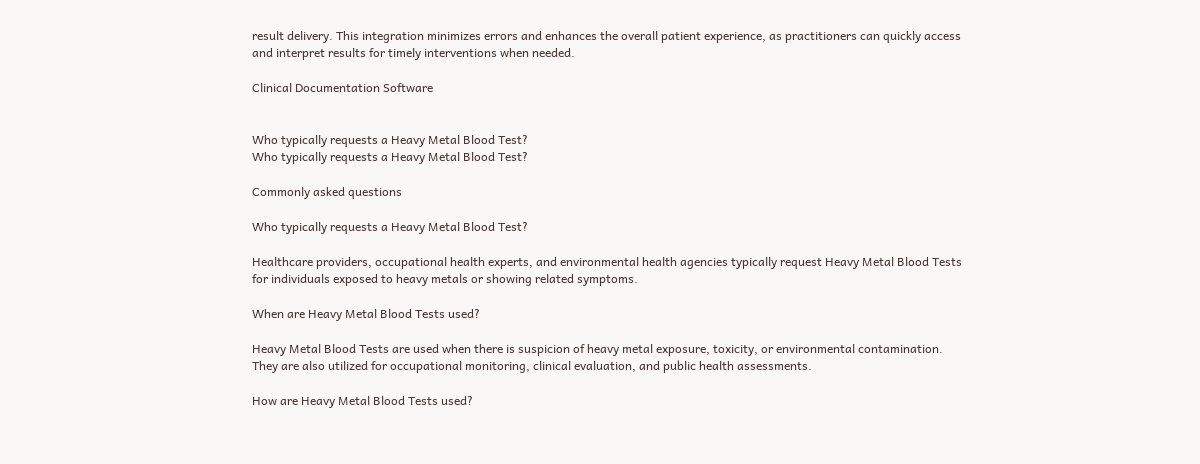result delivery. This integration minimizes errors and enhances the overall patient experience, as practitioners can quickly access and interpret results for timely interventions when needed.

Clinical Documentation Software


Who typically requests a Heavy Metal Blood Test?
Who typically requests a Heavy Metal Blood Test?

Commonly asked questions

Who typically requests a Heavy Metal Blood Test?

Healthcare providers, occupational health experts, and environmental health agencies typically request Heavy Metal Blood Tests for individuals exposed to heavy metals or showing related symptoms.

When are Heavy Metal Blood Tests used?

Heavy Metal Blood Tests are used when there is suspicion of heavy metal exposure, toxicity, or environmental contamination. They are also utilized for occupational monitoring, clinical evaluation, and public health assessments.

How are Heavy Metal Blood Tests used?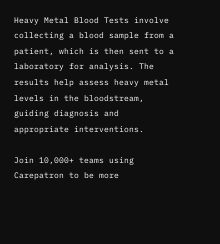Heavy Metal Blood Tests involve collecting a blood sample from a patient, which is then sent to a laboratory for analysis. The results help assess heavy metal levels in the bloodstream, guiding diagnosis and appropriate interventions.

Join 10,000+ teams using Carepatron to be more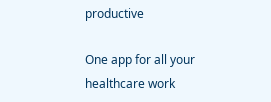productive

One app for all your healthcare work